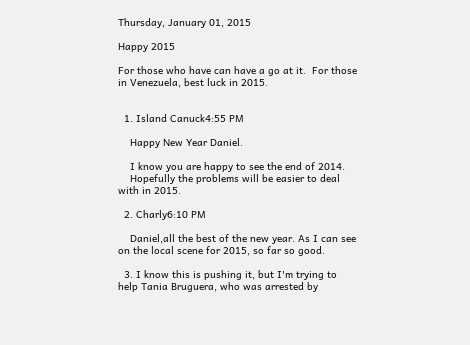Thursday, January 01, 2015

Happy 2015

For those who have can have a go at it.  For those in Venezuela, best luck in 2015.


  1. Island Canuck4:55 PM

    Happy New Year Daniel.

    I know you are happy to see the end of 2014.
    Hopefully the problems will be easier to deal with in 2015.

  2. Charly6:10 PM

    Daniel,all the best of the new year. As I can see on the local scene for 2015, so far so good.

  3. I know this is pushing it, but I'm trying to help Tania Bruguera, who was arrested by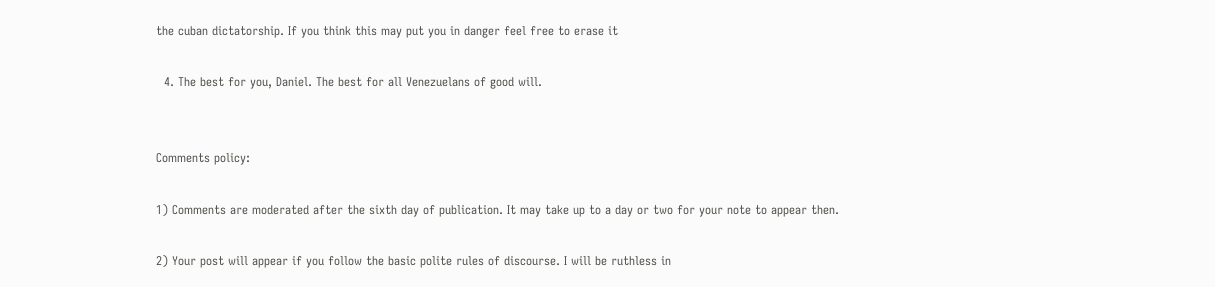the cuban dictatorship. If you think this may put you in danger feel free to erase it

  4. The best for you, Daniel. The best for all Venezuelans of good will.


Comments policy:

1) Comments are moderated after the sixth day of publication. It may take up to a day or two for your note to appear then.

2) Your post will appear if you follow the basic polite rules of discourse. I will be ruthless in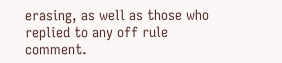erasing, as well as those who replied to any off rule comment.